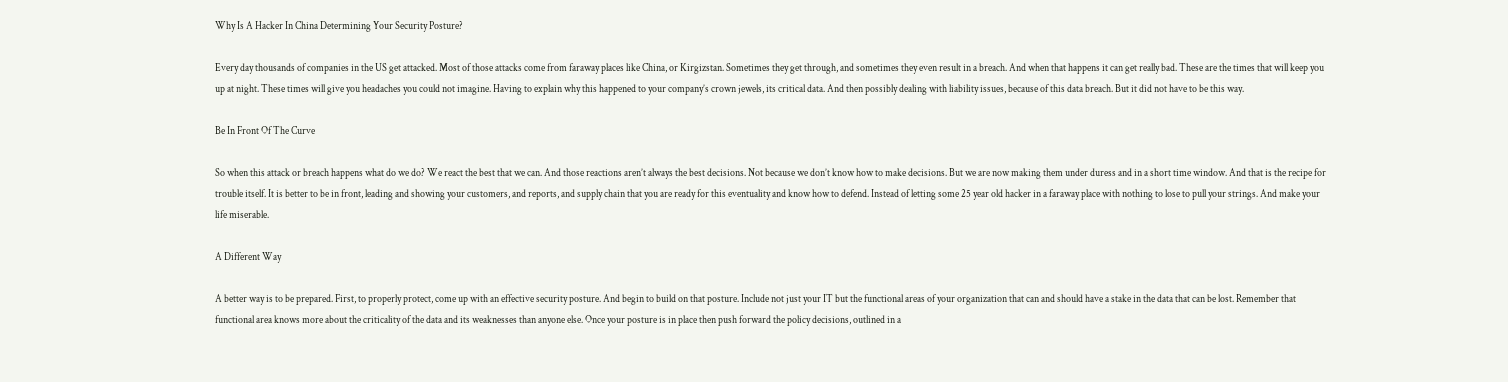Why Is A Hacker In China Determining Your Security Posture?

Every day thousands of companies in the US get attacked. Most of those attacks come from faraway places like China, or Kirgizstan. Sometimes they get through, and sometimes they even result in a breach. And when that happens it can get really bad. These are the times that will keep you up at night. These times will give you headaches you could not imagine. Having to explain why this happened to your company’s crown jewels, its critical data. And then possibly dealing with liability issues, because of this data breach. But it did not have to be this way.

Be In Front Of The Curve

So when this attack or breach happens what do we do? We react the best that we can. And those reactions aren’t always the best decisions. Not because we don’t know how to make decisions. But we are now making them under duress and in a short time window. And that is the recipe for trouble itself. It is better to be in front, leading and showing your customers, and reports, and supply chain that you are ready for this eventuality and know how to defend. Instead of letting some 25 year old hacker in a faraway place with nothing to lose to pull your strings. And make your life miserable.

A Different Way

A better way is to be prepared. First, to properly protect, come up with an effective security posture. And begin to build on that posture. Include not just your IT but the functional areas of your organization that can and should have a stake in the data that can be lost. Remember that functional area knows more about the criticality of the data and its weaknesses than anyone else. Once your posture is in place then push forward the policy decisions, outlined in a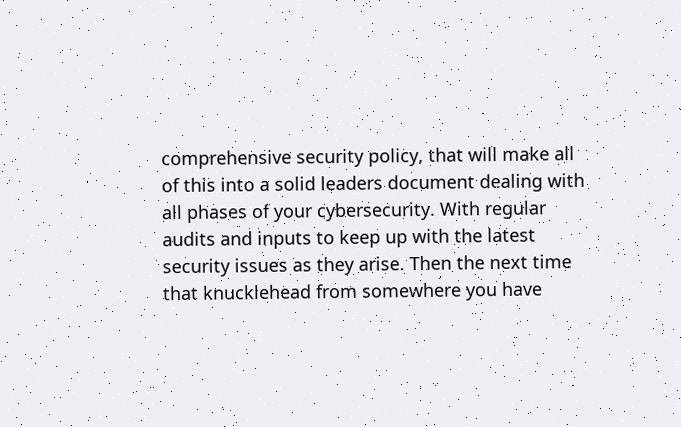comprehensive security policy, that will make all of this into a solid leaders document dealing with all phases of your cybersecurity. With regular audits and inputs to keep up with the latest security issues as they arise. Then the next time that knucklehead from somewhere you have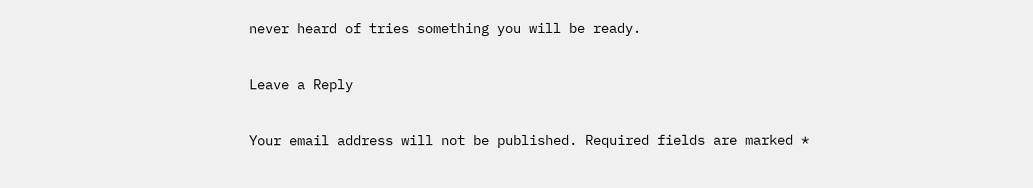never heard of tries something you will be ready.

Leave a Reply

Your email address will not be published. Required fields are marked *